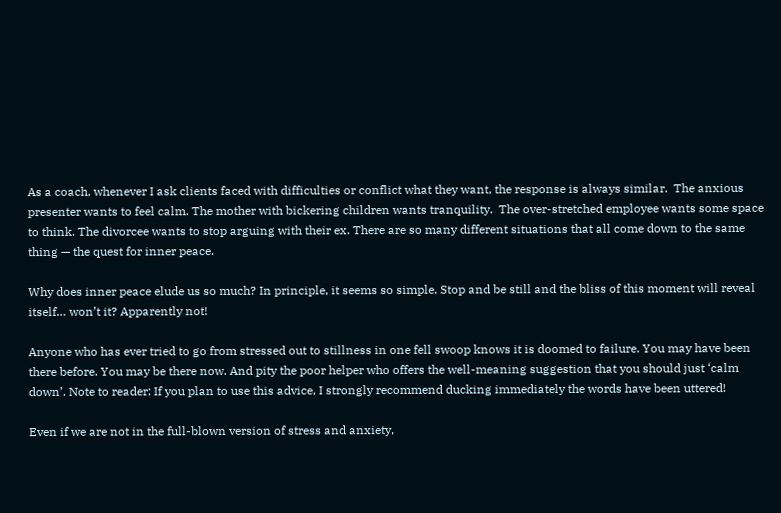As a coach, whenever I ask clients faced with difficulties or conflict what they want, the response is always similar.  The anxious presenter wants to feel calm. The mother with bickering children wants tranquility.  The over-stretched employee wants some space to think. The divorcee wants to stop arguing with their ex. There are so many different situations that all come down to the same thing — the quest for inner peace.

Why does inner peace elude us so much? In principle, it seems so simple. Stop and be still and the bliss of this moment will reveal itself… won’t it? Apparently not!

Anyone who has ever tried to go from stressed out to stillness in one fell swoop knows it is doomed to failure. You may have been there before. You may be there now. And pity the poor helper who offers the well-meaning suggestion that you should just ‘calm down’. Note to reader: If you plan to use this advice, I strongly recommend ducking immediately the words have been uttered!

Even if we are not in the full-blown version of stress and anxiety,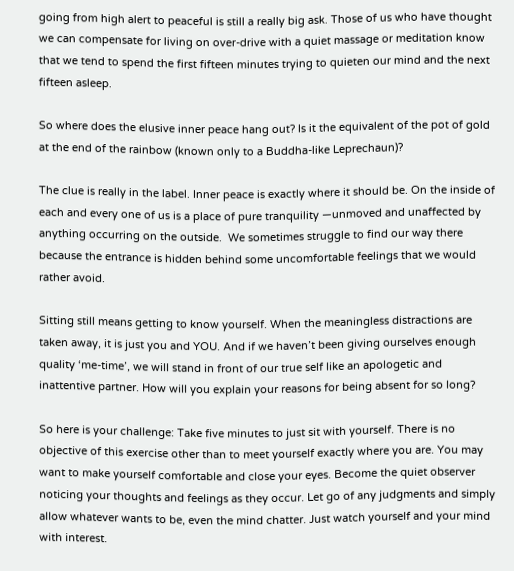going from high alert to peaceful is still a really big ask. Those of us who have thought we can compensate for living on over-drive with a quiet massage or meditation know that we tend to spend the first fifteen minutes trying to quieten our mind and the next fifteen asleep.

So where does the elusive inner peace hang out? Is it the equivalent of the pot of gold at the end of the rainbow (known only to a Buddha-like Leprechaun)?

The clue is really in the label. Inner peace is exactly where it should be. On the inside of each and every one of us is a place of pure tranquility —unmoved and unaffected by anything occurring on the outside.  We sometimes struggle to find our way there because the entrance is hidden behind some uncomfortable feelings that we would rather avoid.

Sitting still means getting to know yourself. When the meaningless distractions are taken away, it is just you and YOU. And if we haven’t been giving ourselves enough quality ‘me-time’, we will stand in front of our true self like an apologetic and inattentive partner. How will you explain your reasons for being absent for so long?

So here is your challenge: Take five minutes to just sit with yourself. There is no objective of this exercise other than to meet yourself exactly where you are. You may want to make yourself comfortable and close your eyes. Become the quiet observer noticing your thoughts and feelings as they occur. Let go of any judgments and simply allow whatever wants to be, even the mind chatter. Just watch yourself and your mind with interest.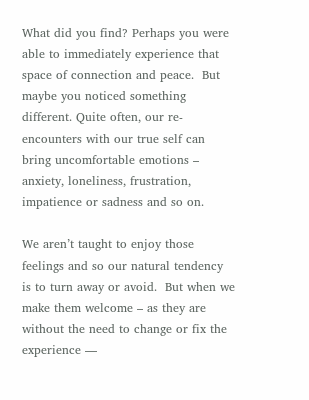What did you find? Perhaps you were able to immediately experience that space of connection and peace.  But maybe you noticed something different. Quite often, our re-encounters with our true self can bring uncomfortable emotions – anxiety, loneliness, frustration, impatience or sadness and so on.

We aren’t taught to enjoy those feelings and so our natural tendency is to turn away or avoid.  But when we make them welcome – as they are without the need to change or fix the experience —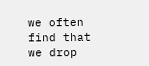we often find that we drop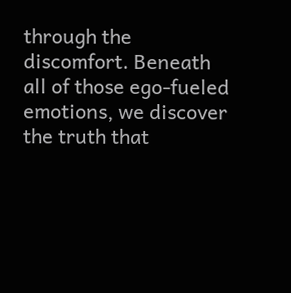through the discomfort. Beneath all of those ego-fueled emotions, we discover the truth that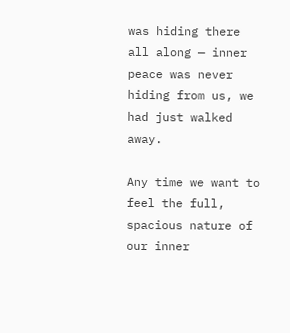was hiding there all along — inner peace was never hiding from us, we had just walked away.

Any time we want to feel the full, spacious nature of our inner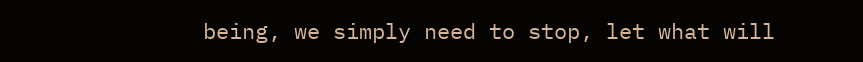being, we simply need to stop, let what will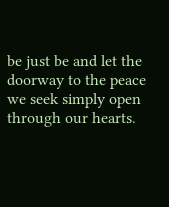be just be and let the doorway to the peace we seek simply open through our hearts.